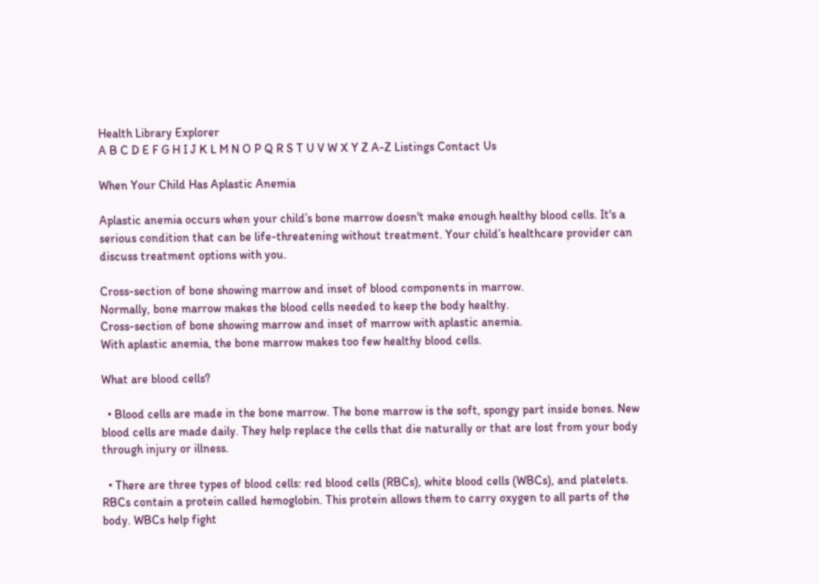Health Library Explorer
A B C D E F G H I J K L M N O P Q R S T U V W X Y Z A-Z Listings Contact Us

When Your Child Has Aplastic Anemia

Aplastic anemia occurs when your child’s bone marrow doesn't make enough healthy blood cells. It's a serious condition that can be life-threatening without treatment. Your child’s healthcare provider can discuss treatment options with you.

Cross-section of bone showing marrow and inset of blood components in marrow.
Normally, bone marrow makes the blood cells needed to keep the body healthy.
Cross-section of bone showing marrow and inset of marrow with aplastic anemia.
With aplastic anemia, the bone marrow makes too few healthy blood cells.

What are blood cells?

  • Blood cells are made in the bone marrow. The bone marrow is the soft, spongy part inside bones. New blood cells are made daily. They help replace the cells that die naturally or that are lost from your body through injury or illness.

  • There are three types of blood cells: red blood cells (RBCs), white blood cells (WBCs), and platelets. RBCs contain a protein called hemoglobin. This protein allows them to carry oxygen to all parts of the body. WBCs help fight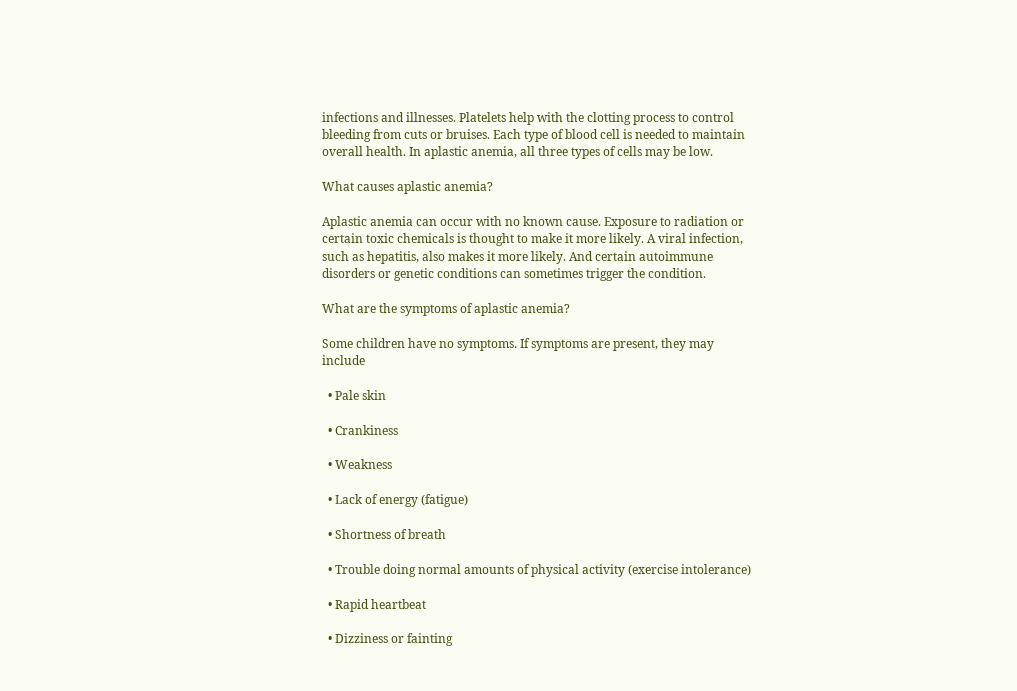infections and illnesses. Platelets help with the clotting process to control bleeding from cuts or bruises. Each type of blood cell is needed to maintain overall health. In aplastic anemia, all three types of cells may be low.

What causes aplastic anemia?

Aplastic anemia can occur with no known cause. Exposure to radiation or certain toxic chemicals is thought to make it more likely. A viral infection, such as hepatitis, also makes it more likely. And certain autoimmune disorders or genetic conditions can sometimes trigger the condition.

What are the symptoms of aplastic anemia?

Some children have no symptoms. If symptoms are present, they may include

  • Pale skin

  • Crankiness

  • Weakness

  • Lack of energy (fatigue)

  • Shortness of breath

  • Trouble doing normal amounts of physical activity (exercise intolerance)

  • Rapid heartbeat

  • Dizziness or fainting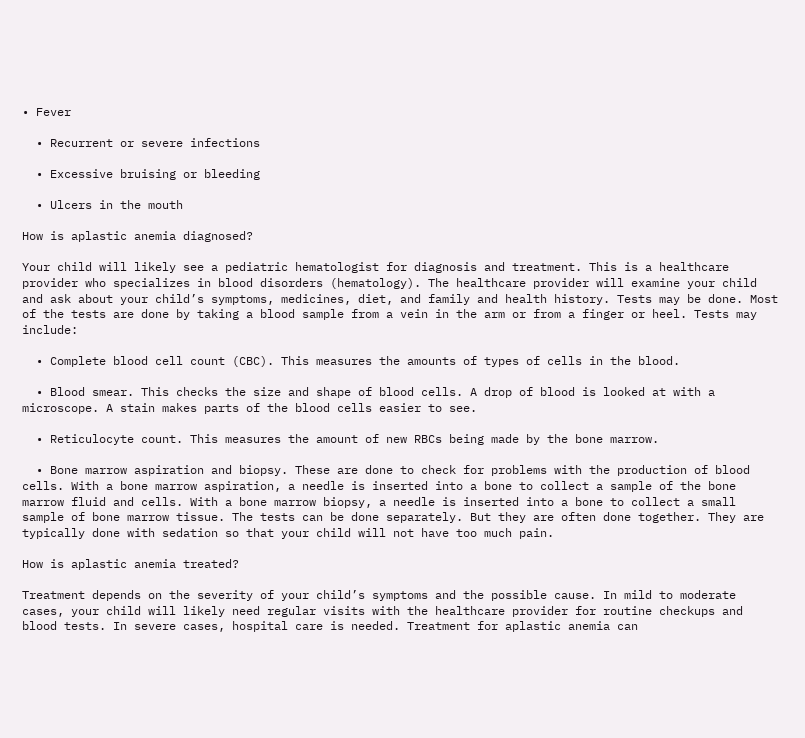• Fever

  • Recurrent or severe infections

  • Excessive bruising or bleeding

  • Ulcers in the mouth

How is aplastic anemia diagnosed?

Your child will likely see a pediatric hematologist for diagnosis and treatment. This is a healthcare provider who specializes in blood disorders (hematology). The healthcare provider will examine your child and ask about your child’s symptoms, medicines, diet, and family and health history. Tests may be done. Most of the tests are done by taking a blood sample from a vein in the arm or from a finger or heel. Tests may include:

  • Complete blood cell count (CBC). This measures the amounts of types of cells in the blood.

  • Blood smear. This checks the size and shape of blood cells. A drop of blood is looked at with a microscope. A stain makes parts of the blood cells easier to see.

  • Reticulocyte count. This measures the amount of new RBCs being made by the bone marrow.

  • Bone marrow aspiration and biopsy. These are done to check for problems with the production of blood cells. With a bone marrow aspiration, a needle is inserted into a bone to collect a sample of the bone marrow fluid and cells. With a bone marrow biopsy, a needle is inserted into a bone to collect a small sample of bone marrow tissue. The tests can be done separately. But they are often done together. They are typically done with sedation so that your child will not have too much pain.

How is aplastic anemia treated?

Treatment depends on the severity of your child’s symptoms and the possible cause. In mild to moderate cases, your child will likely need regular visits with the healthcare provider for routine checkups and blood tests. In severe cases, hospital care is needed. Treatment for aplastic anemia can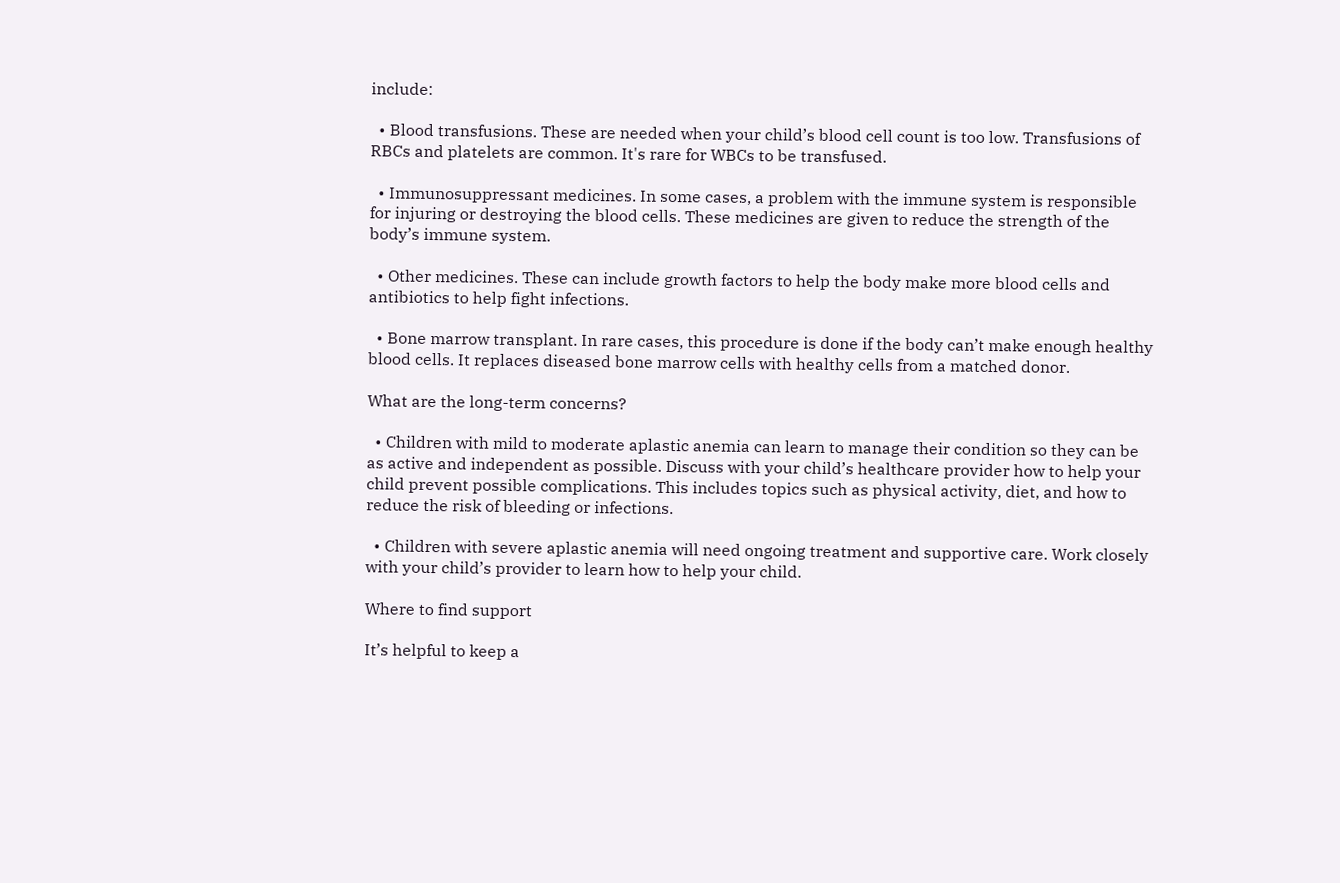include:

  • Blood transfusions. These are needed when your child’s blood cell count is too low. Transfusions of RBCs and platelets are common. It's rare for WBCs to be transfused.

  • Immunosuppressant medicines. In some cases, a problem with the immune system is responsible for injuring or destroying the blood cells. These medicines are given to reduce the strength of the body’s immune system.

  • Other medicines. These can include growth factors to help the body make more blood cells and antibiotics to help fight infections.

  • Bone marrow transplant. In rare cases, this procedure is done if the body can’t make enough healthy blood cells. It replaces diseased bone marrow cells with healthy cells from a matched donor.

What are the long-term concerns?

  • Children with mild to moderate aplastic anemia can learn to manage their condition so they can be as active and independent as possible. Discuss with your child’s healthcare provider how to help your child prevent possible complications. This includes topics such as physical activity, diet, and how to reduce the risk of bleeding or infections.

  • Children with severe aplastic anemia will need ongoing treatment and supportive care. Work closely with your child’s provider to learn how to help your child.

Where to find support

It’s helpful to keep a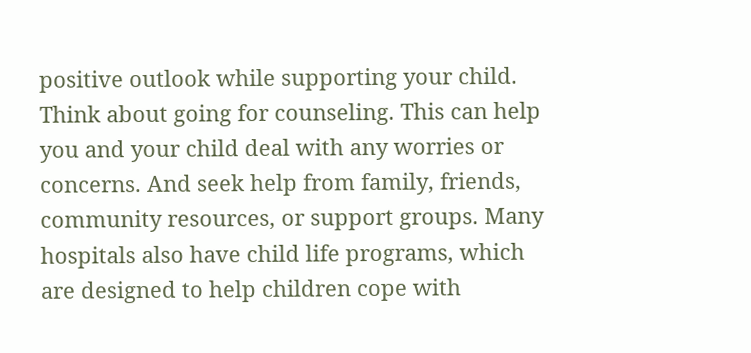positive outlook while supporting your child. Think about going for counseling. This can help you and your child deal with any worries or concerns. And seek help from family, friends, community resources, or support groups. Many hospitals also have child life programs, which are designed to help children cope with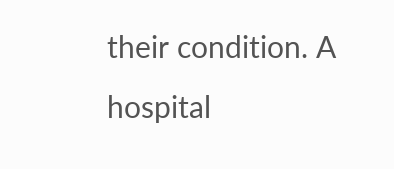their condition. A hospital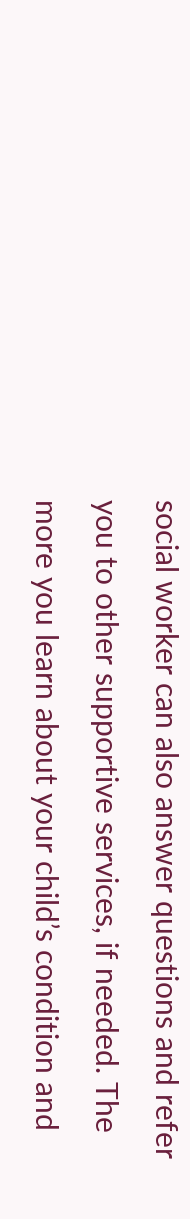social worker can also answer questions and refer you to other supportive services, if needed. The more you learn about your child’s condition and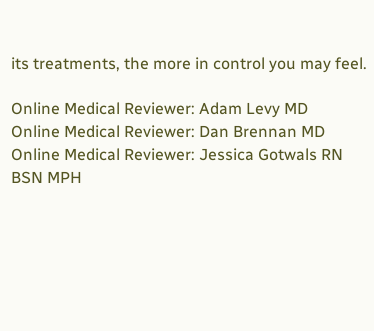its treatments, the more in control you may feel.

Online Medical Reviewer: Adam Levy MD
Online Medical Reviewer: Dan Brennan MD
Online Medical Reviewer: Jessica Gotwals RN BSN MPH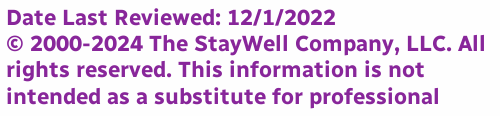Date Last Reviewed: 12/1/2022
© 2000-2024 The StayWell Company, LLC. All rights reserved. This information is not intended as a substitute for professional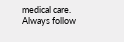medical care. Always follow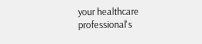your healthcare professional's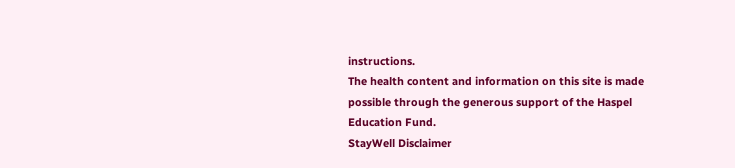instructions.
The health content and information on this site is made possible through the generous support of the Haspel Education Fund.
StayWell Disclaimer